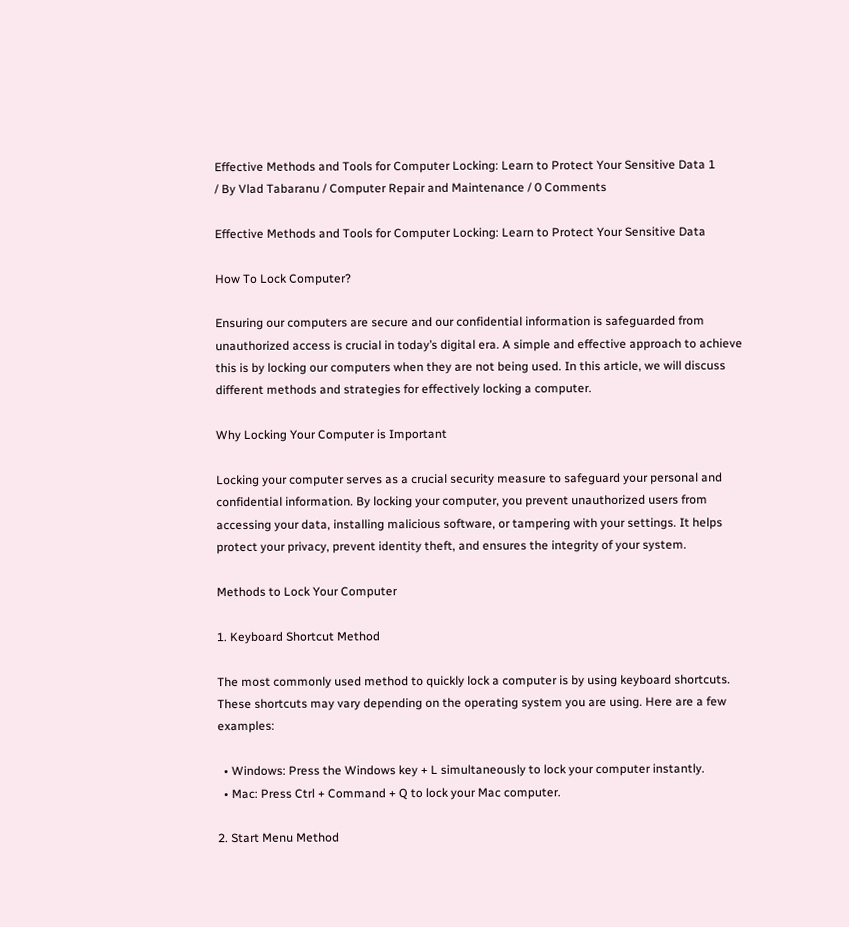Effective Methods and Tools for Computer Locking: Learn to Protect Your Sensitive Data 1
/ By Vlad Tabaranu / Computer Repair and Maintenance / 0 Comments

Effective Methods and Tools for Computer Locking: Learn to Protect Your Sensitive Data

How To Lock Computer?

Ensuring our computers are secure and our confidential information is safeguarded from unauthorized access is crucial in today’s digital era. A simple and effective approach to achieve this is by locking our computers when they are not being used. In this article, we will discuss different methods and strategies for effectively locking a computer.

Why Locking Your Computer is Important

Locking your computer serves as a crucial security measure to safeguard your personal and confidential information. By locking your computer, you prevent unauthorized users from accessing your data, installing malicious software, or tampering with your settings. It helps protect your privacy, prevent identity theft, and ensures the integrity of your system.

Methods to Lock Your Computer

1. Keyboard Shortcut Method

The most commonly used method to quickly lock a computer is by using keyboard shortcuts. These shortcuts may vary depending on the operating system you are using. Here are a few examples:

  • Windows: Press the Windows key + L simultaneously to lock your computer instantly.
  • Mac: Press Ctrl + Command + Q to lock your Mac computer.

2. Start Menu Method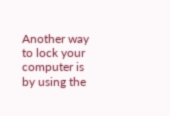Another way to lock your computer is by using the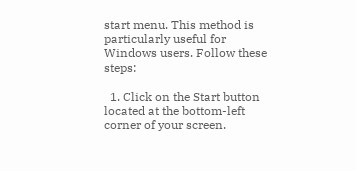start menu. This method is particularly useful for Windows users. Follow these steps:

  1. Click on the Start button located at the bottom-left corner of your screen.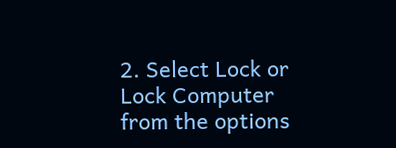2. Select Lock or Lock Computer from the options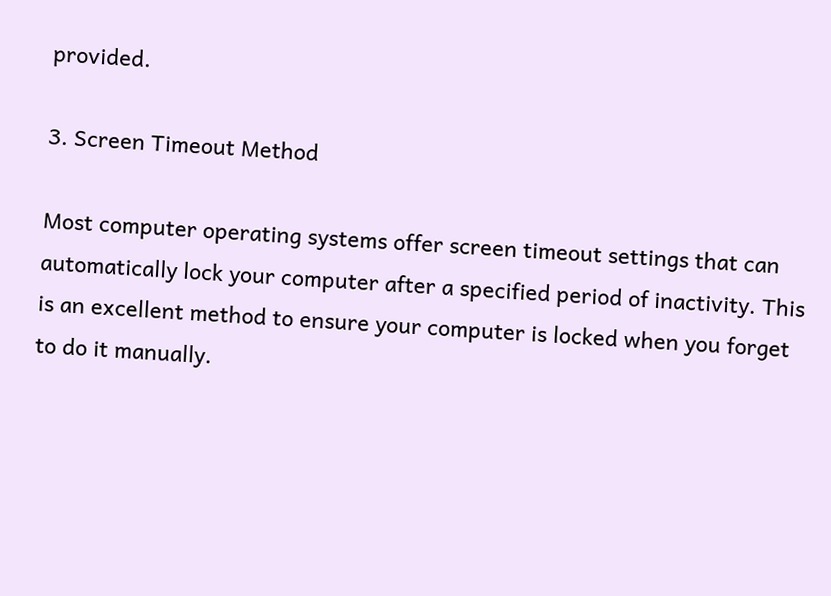provided.

3. Screen Timeout Method

Most computer operating systems offer screen timeout settings that can automatically lock your computer after a specified period of inactivity. This is an excellent method to ensure your computer is locked when you forget to do it manually.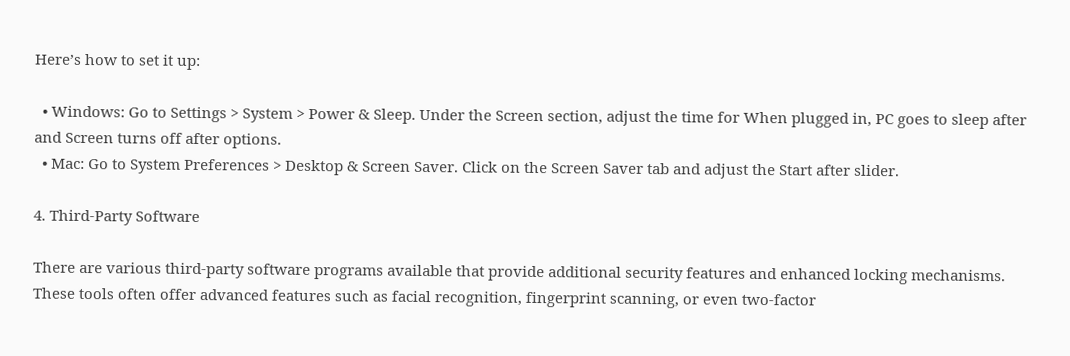Here’s how to set it up:

  • Windows: Go to Settings > System > Power & Sleep. Under the Screen section, adjust the time for When plugged in, PC goes to sleep after and Screen turns off after options.
  • Mac: Go to System Preferences > Desktop & Screen Saver. Click on the Screen Saver tab and adjust the Start after slider.

4. Third-Party Software

There are various third-party software programs available that provide additional security features and enhanced locking mechanisms. These tools often offer advanced features such as facial recognition, fingerprint scanning, or even two-factor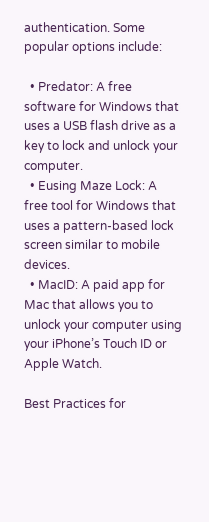authentication. Some popular options include:

  • Predator: A free software for Windows that uses a USB flash drive as a key to lock and unlock your computer.
  • Eusing Maze Lock: A free tool for Windows that uses a pattern-based lock screen similar to mobile devices.
  • MacID: A paid app for Mac that allows you to unlock your computer using your iPhone’s Touch ID or Apple Watch.

Best Practices for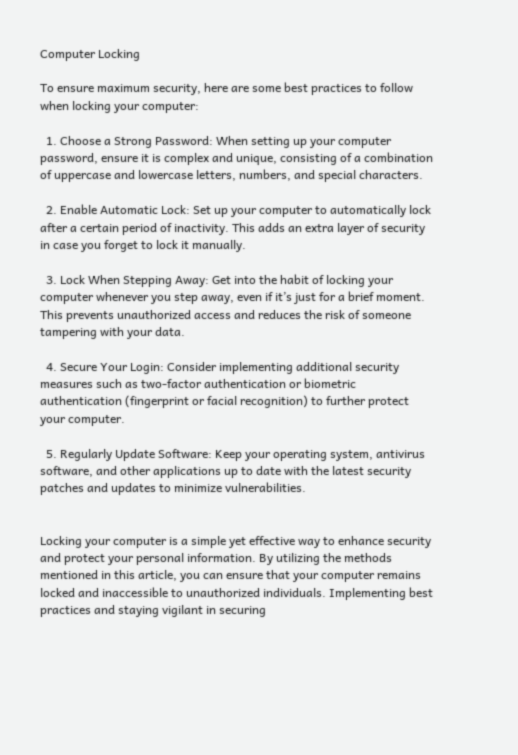Computer Locking

To ensure maximum security, here are some best practices to follow when locking your computer:

  1. Choose a Strong Password: When setting up your computer password, ensure it is complex and unique, consisting of a combination of uppercase and lowercase letters, numbers, and special characters.

  2. Enable Automatic Lock: Set up your computer to automatically lock after a certain period of inactivity. This adds an extra layer of security in case you forget to lock it manually.

  3. Lock When Stepping Away: Get into the habit of locking your computer whenever you step away, even if it’s just for a brief moment. This prevents unauthorized access and reduces the risk of someone tampering with your data.

  4. Secure Your Login: Consider implementing additional security measures such as two-factor authentication or biometric authentication (fingerprint or facial recognition) to further protect your computer.

  5. Regularly Update Software: Keep your operating system, antivirus software, and other applications up to date with the latest security patches and updates to minimize vulnerabilities.


Locking your computer is a simple yet effective way to enhance security and protect your personal information. By utilizing the methods mentioned in this article, you can ensure that your computer remains locked and inaccessible to unauthorized individuals. Implementing best practices and staying vigilant in securing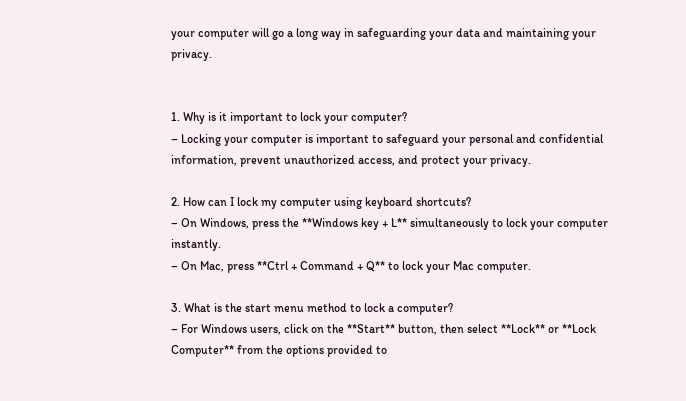your computer will go a long way in safeguarding your data and maintaining your privacy.


1. Why is it important to lock your computer?
– Locking your computer is important to safeguard your personal and confidential information, prevent unauthorized access, and protect your privacy.

2. How can I lock my computer using keyboard shortcuts?
– On Windows, press the **Windows key + L** simultaneously to lock your computer instantly.
– On Mac, press **Ctrl + Command + Q** to lock your Mac computer.

3. What is the start menu method to lock a computer?
– For Windows users, click on the **Start** button, then select **Lock** or **Lock Computer** from the options provided to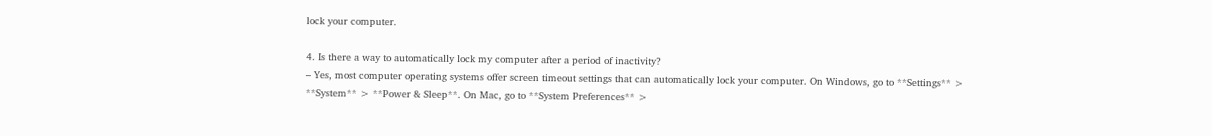lock your computer.

4. Is there a way to automatically lock my computer after a period of inactivity?
– Yes, most computer operating systems offer screen timeout settings that can automatically lock your computer. On Windows, go to **Settings** > **System** > **Power & Sleep**. On Mac, go to **System Preferences** >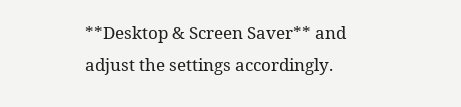**Desktop & Screen Saver** and adjust the settings accordingly.